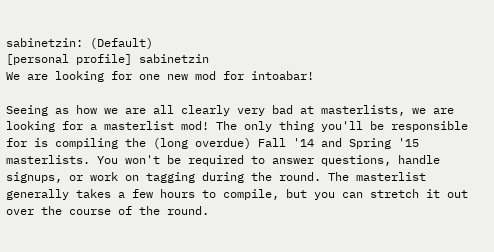sabinetzin: (Default)
[personal profile] sabinetzin
We are looking for one new mod for intoabar!

Seeing as how we are all clearly very bad at masterlists, we are looking for a masterlist mod! The only thing you'll be responsible for is compiling the (long overdue) Fall '14 and Spring '15 masterlists. You won't be required to answer questions, handle signups, or work on tagging during the round. The masterlist generally takes a few hours to compile, but you can stretch it out over the course of the round.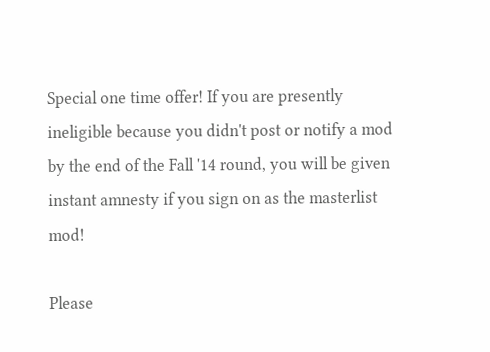Special one time offer! If you are presently ineligible because you didn't post or notify a mod by the end of the Fall '14 round, you will be given instant amnesty if you sign on as the masterlist mod!

Please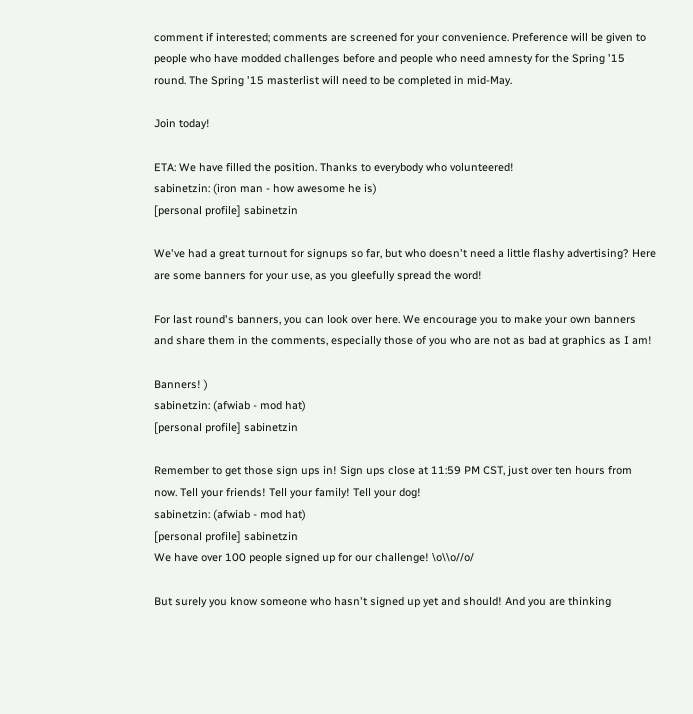comment if interested; comments are screened for your convenience. Preference will be given to people who have modded challenges before and people who need amnesty for the Spring '15 round. The Spring '15 masterlist will need to be completed in mid-May.

Join today!

ETA: We have filled the position. Thanks to everybody who volunteered!
sabinetzin: (iron man - how awesome he is)
[personal profile] sabinetzin

We've had a great turnout for signups so far, but who doesn't need a little flashy advertising? Here are some banners for your use, as you gleefully spread the word!

For last round's banners, you can look over here. We encourage you to make your own banners and share them in the comments, especially those of you who are not as bad at graphics as I am!

Banners! )
sabinetzin: (afwiab - mod hat)
[personal profile] sabinetzin

Remember to get those sign ups in! Sign ups close at 11:59 PM CST, just over ten hours from now. Tell your friends! Tell your family! Tell your dog!
sabinetzin: (afwiab - mod hat)
[personal profile] sabinetzin
We have over 100 people signed up for our challenge! \o\\o//o/

But surely you know someone who hasn't signed up yet and should! And you are thinking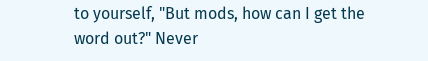to yourself, "But mods, how can I get the word out?" Never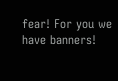fear! For you we have banners!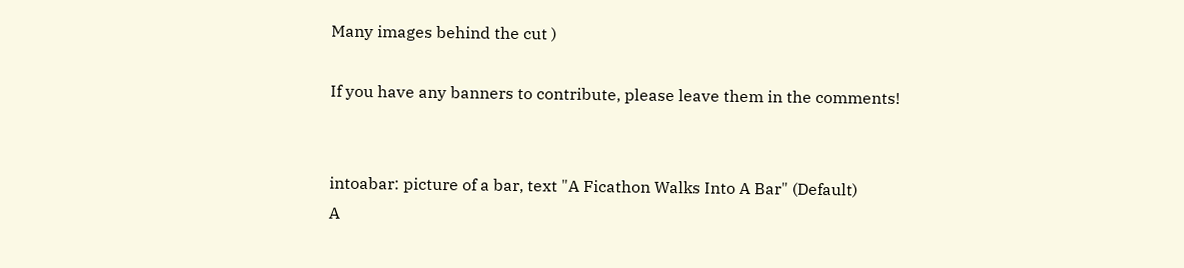Many images behind the cut )

If you have any banners to contribute, please leave them in the comments!


intoabar: picture of a bar, text "A Ficathon Walks Into A Bar" (Default)
A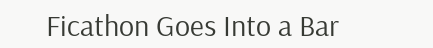Ficathon Goes Into a Bar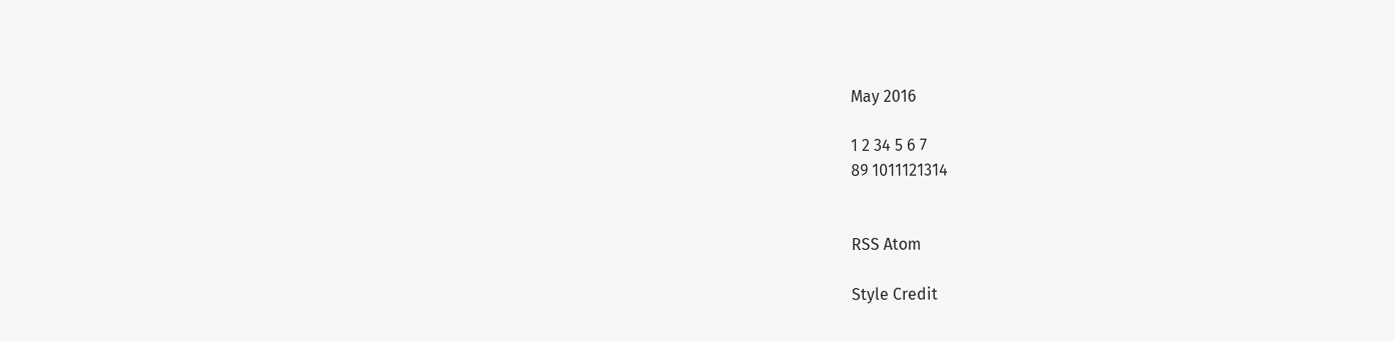May 2016

1 2 34 5 6 7
89 1011121314


RSS Atom

Style Credit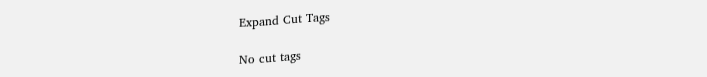Expand Cut Tags

No cut tags